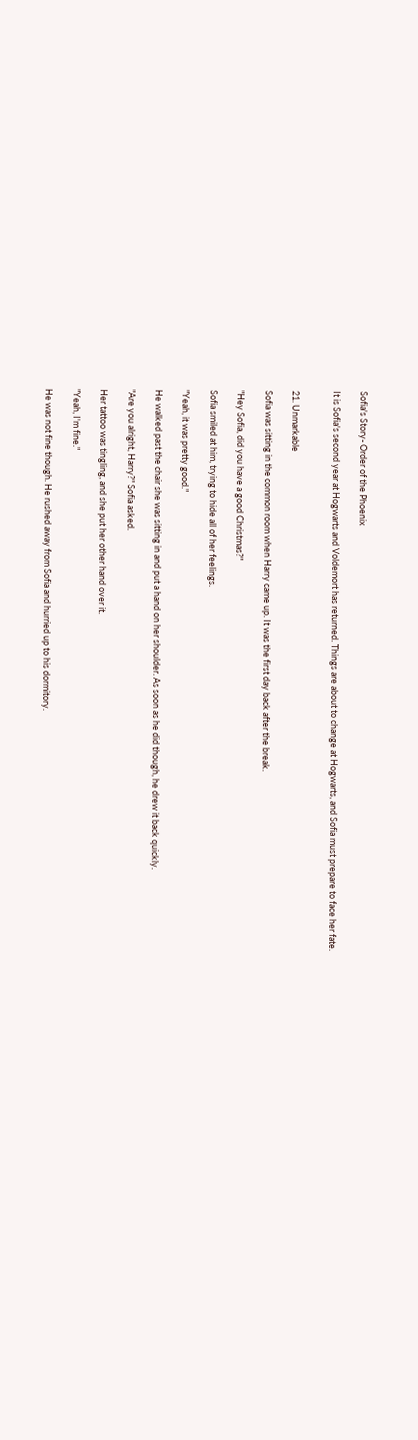Sofia's Story- Order of the Phoenix

It is Sofia's second year at Hogwarts and Voldemort has returned. Things are about to change at Hogwarts, and Sofia must prepare to face her fate.


21. Unmarkable

Sofia was sitting in the common room when Harry came up. It was the first day back after the break.

"Hey Sofia, did you have a good Christmas?"

Sofia smiled at him, trying to hide all of her feelings.

"Yeah, it was pretty good."

He walked past the chair she was sitting in and put a hand on her shoulder. As soon as he did though, he drew it back quickly.

"Are you alright, Harry?" Sofia asked.

Her tattoo was tingling, and she put her other hand over it.

"Yeah, I'm fine."

He was not fine though. He rushed away from Sofia and hurried up to his dormitory.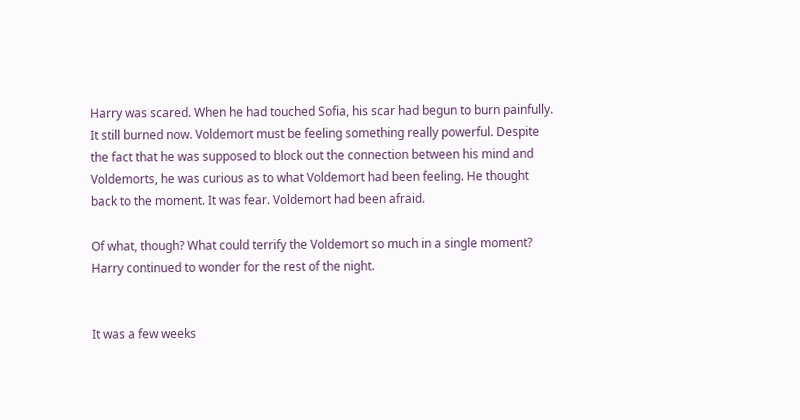Harry was scared. When he had touched Sofia, his scar had begun to burn painfully. It still burned now. Voldemort must be feeling something really powerful. Despite the fact that he was supposed to block out the connection between his mind and Voldemorts, he was curious as to what Voldemort had been feeling. He thought back to the moment. It was fear. Voldemort had been afraid.

Of what, though? What could terrify the Voldemort so much in a single moment? Harry continued to wonder for the rest of the night.


It was a few weeks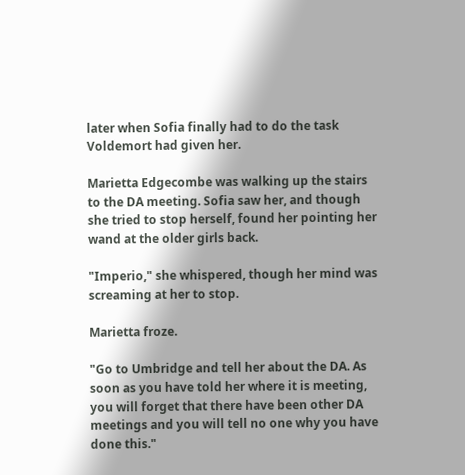later when Sofia finally had to do the task Voldemort had given her.

Marietta Edgecombe was walking up the stairs to the DA meeting. Sofia saw her, and though she tried to stop herself, found her pointing her wand at the older girls back.

"Imperio," she whispered, though her mind was screaming at her to stop.

Marietta froze.

"Go to Umbridge and tell her about the DA. As soon as you have told her where it is meeting, you will forget that there have been other DA meetings and you will tell no one why you have done this."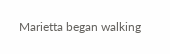Marietta began walking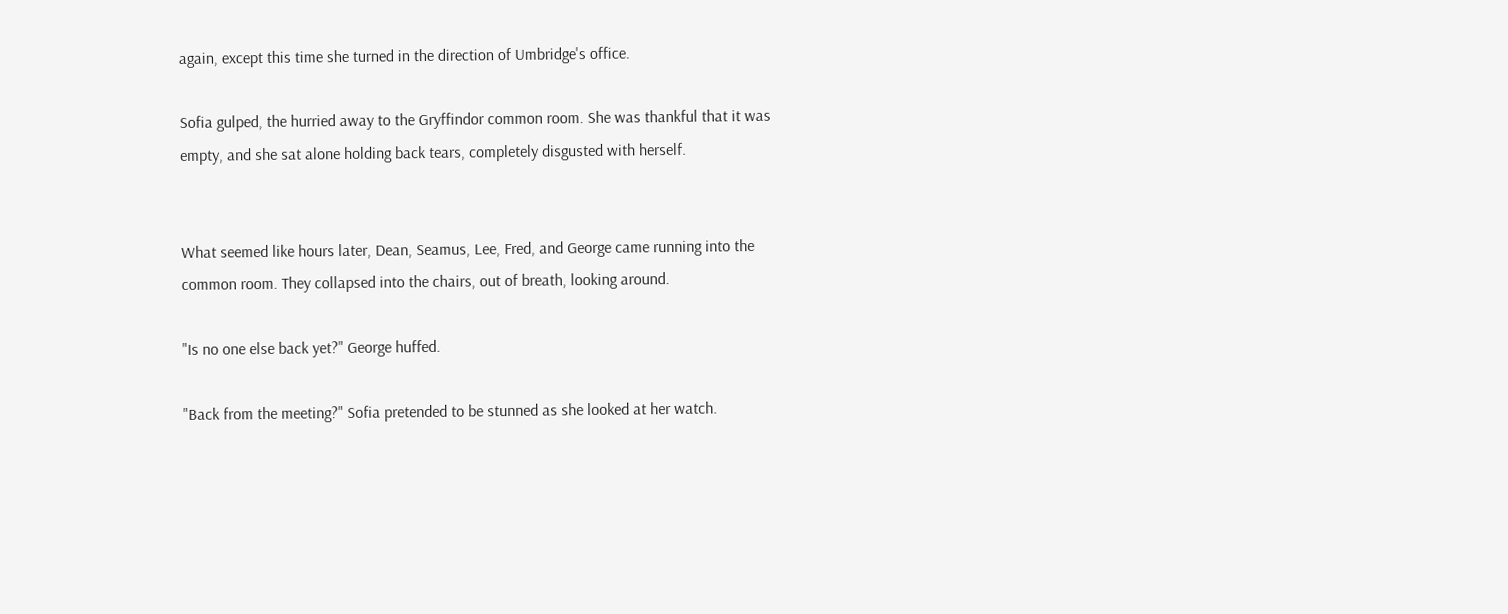again, except this time she turned in the direction of Umbridge's office.

Sofia gulped, the hurried away to the Gryffindor common room. She was thankful that it was empty, and she sat alone holding back tears, completely disgusted with herself.


What seemed like hours later, Dean, Seamus, Lee, Fred, and George came running into the common room. They collapsed into the chairs, out of breath, looking around.

"Is no one else back yet?" George huffed.

"Back from the meeting?" Sofia pretended to be stunned as she looked at her watch.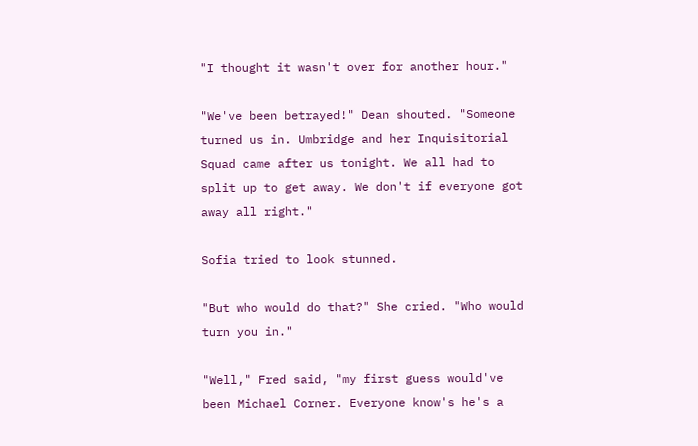"I thought it wasn't over for another hour."

"We've been betrayed!" Dean shouted. "Someone turned us in. Umbridge and her Inquisitorial Squad came after us tonight. We all had to split up to get away. We don't if everyone got away all right."

Sofia tried to look stunned.

"But who would do that?" She cried. "Who would turn you in."

"Well," Fred said, "my first guess would've been Michael Corner. Everyone know's he's a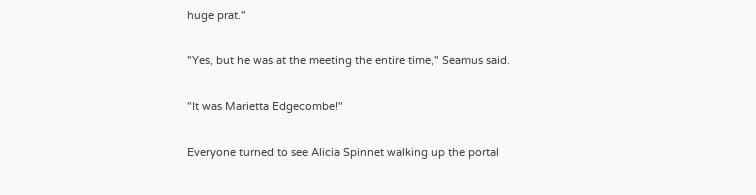huge prat."

"Yes, but he was at the meeting the entire time," Seamus said.

"It was Marietta Edgecombe!"

Everyone turned to see Alicia Spinnet walking up the portal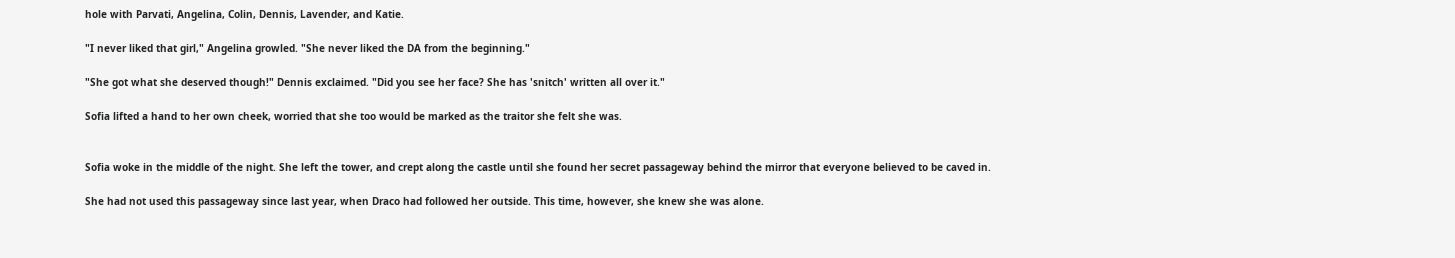hole with Parvati, Angelina, Colin, Dennis, Lavender, and Katie.

"I never liked that girl," Angelina growled. "She never liked the DA from the beginning."

"She got what she deserved though!" Dennis exclaimed. "Did you see her face? She has 'snitch' written all over it."

Sofia lifted a hand to her own cheek, worried that she too would be marked as the traitor she felt she was.


Sofia woke in the middle of the night. She left the tower, and crept along the castle until she found her secret passageway behind the mirror that everyone believed to be caved in.

She had not used this passageway since last year, when Draco had followed her outside. This time, however, she knew she was alone.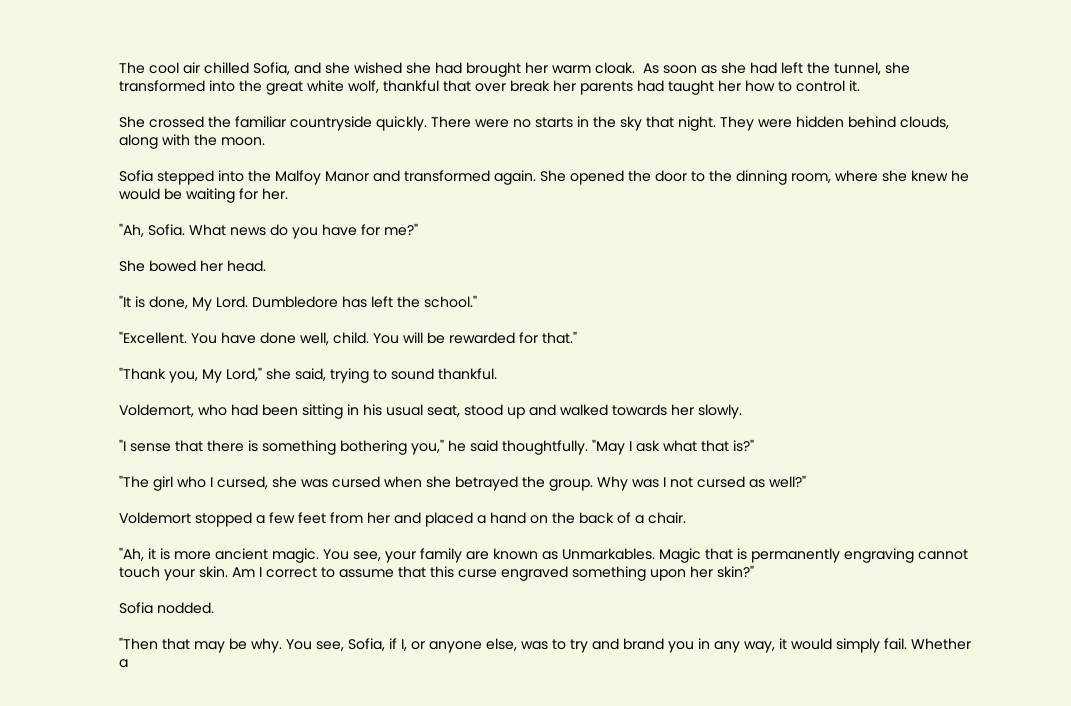The cool air chilled Sofia, and she wished she had brought her warm cloak.  As soon as she had left the tunnel, she transformed into the great white wolf, thankful that over break her parents had taught her how to control it.

She crossed the familiar countryside quickly. There were no starts in the sky that night. They were hidden behind clouds, along with the moon.

Sofia stepped into the Malfoy Manor and transformed again. She opened the door to the dinning room, where she knew he would be waiting for her.

"Ah, Sofia. What news do you have for me?"

She bowed her head.

"It is done, My Lord. Dumbledore has left the school."

"Excellent. You have done well, child. You will be rewarded for that."

"Thank you, My Lord," she said, trying to sound thankful.

Voldemort, who had been sitting in his usual seat, stood up and walked towards her slowly.

"I sense that there is something bothering you," he said thoughtfully. "May I ask what that is?"

"The girl who I cursed, she was cursed when she betrayed the group. Why was I not cursed as well?"

Voldemort stopped a few feet from her and placed a hand on the back of a chair.

"Ah, it is more ancient magic. You see, your family are known as Unmarkables. Magic that is permanently engraving cannot touch your skin. Am I correct to assume that this curse engraved something upon her skin?"

Sofia nodded.

"Then that may be why. You see, Sofia, if I, or anyone else, was to try and brand you in any way, it would simply fail. Whether a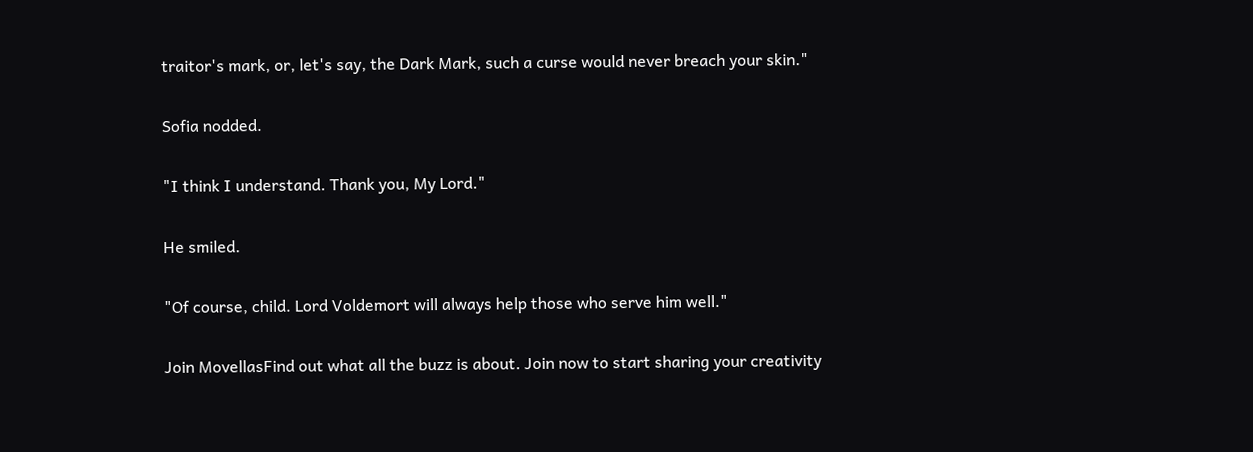traitor's mark, or, let's say, the Dark Mark, such a curse would never breach your skin."

Sofia nodded.

"I think I understand. Thank you, My Lord."

He smiled.

"Of course, child. Lord Voldemort will always help those who serve him well."

Join MovellasFind out what all the buzz is about. Join now to start sharing your creativity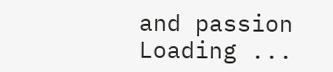and passion
Loading ...